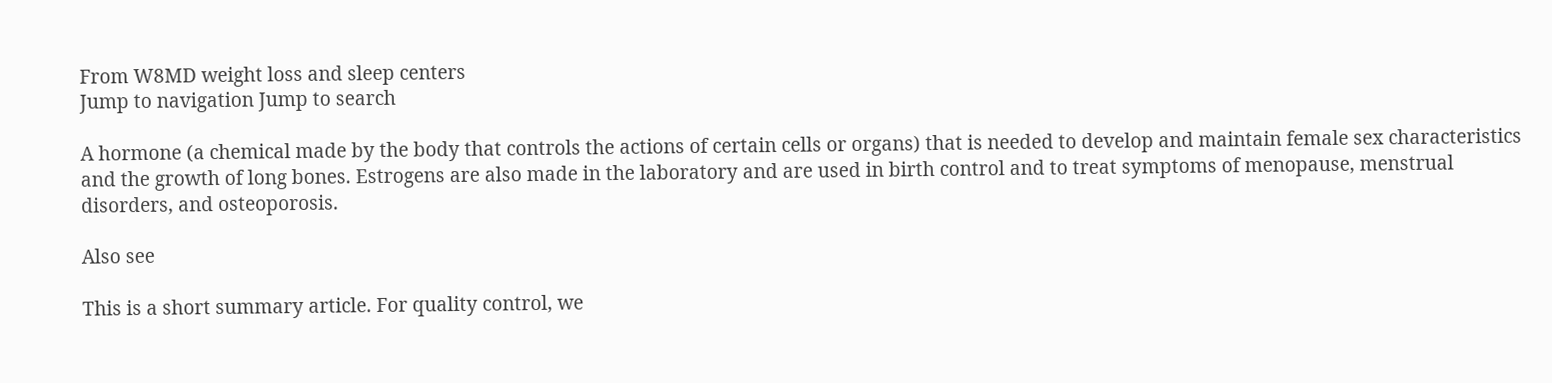From W8MD weight loss and sleep centers
Jump to navigation Jump to search

A hormone (a chemical made by the body that controls the actions of certain cells or organs) that is needed to develop and maintain female sex characteristics and the growth of long bones. Estrogens are also made in the laboratory and are used in birth control and to treat symptoms of menopause, menstrual disorders, and osteoporosis.

Also see

This is a short summary article. For quality control, we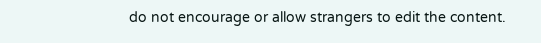do not encourage or allow strangers to edit the content.